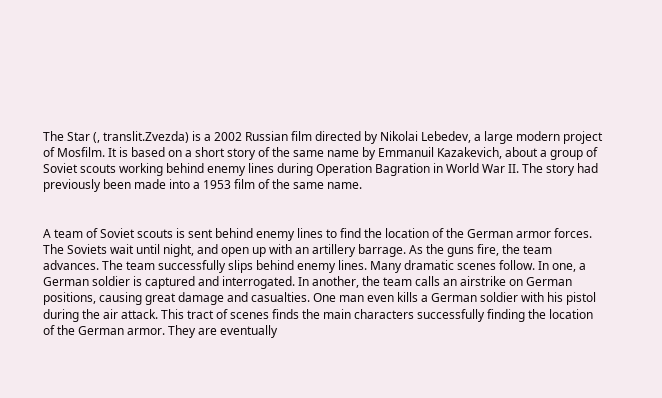The Star (, translit.Zvezda) is a 2002 Russian film directed by Nikolai Lebedev, a large modern project of Mosfilm. It is based on a short story of the same name by Emmanuil Kazakevich, about a group of Soviet scouts working behind enemy lines during Operation Bagration in World War II. The story had previously been made into a 1953 film of the same name.


A team of Soviet scouts is sent behind enemy lines to find the location of the German armor forces. The Soviets wait until night, and open up with an artillery barrage. As the guns fire, the team advances. The team successfully slips behind enemy lines. Many dramatic scenes follow. In one, a German soldier is captured and interrogated. In another, the team calls an airstrike on German positions, causing great damage and casualties. One man even kills a German soldier with his pistol during the air attack. This tract of scenes finds the main characters successfully finding the location of the German armor. They are eventually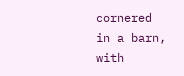cornered in a barn, with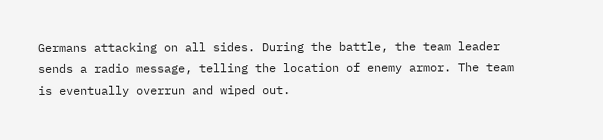Germans attacking on all sides. During the battle, the team leader sends a radio message, telling the location of enemy armor. The team is eventually overrun and wiped out.